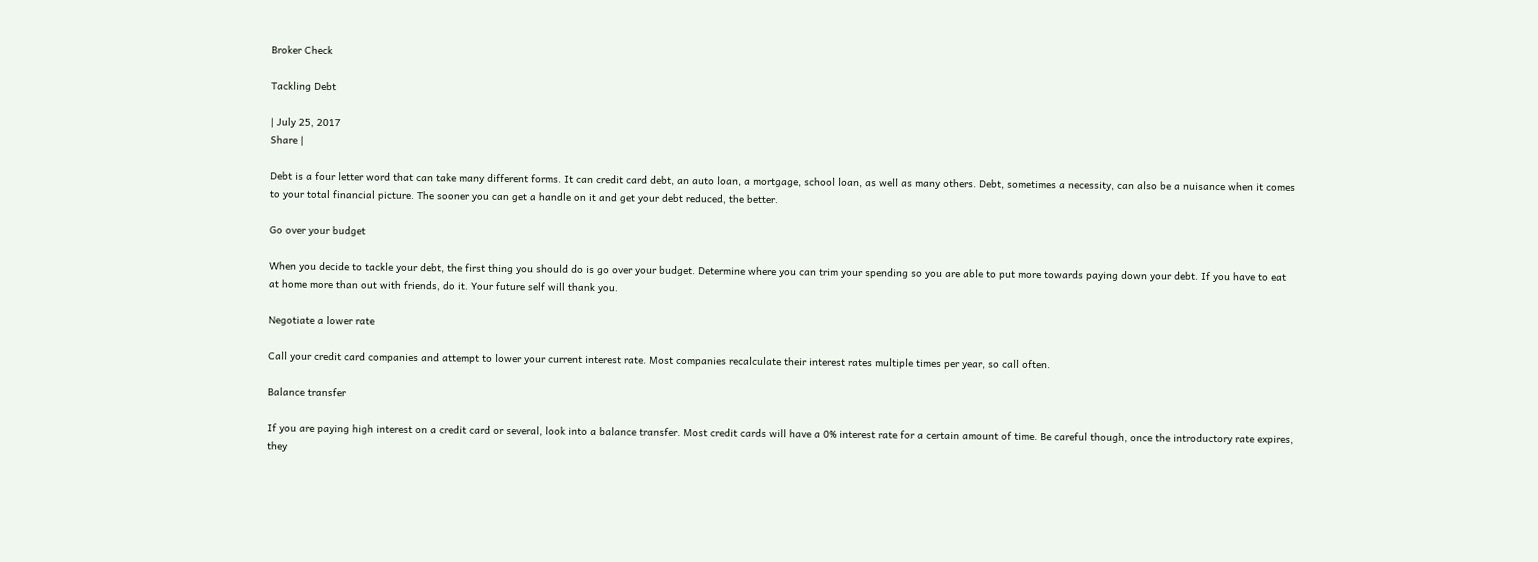Broker Check

Tackling Debt

| July 25, 2017
Share |

Debt is a four letter word that can take many different forms. It can credit card debt, an auto loan, a mortgage, school loan, as well as many others. Debt, sometimes a necessity, can also be a nuisance when it comes to your total financial picture. The sooner you can get a handle on it and get your debt reduced, the better.

Go over your budget

When you decide to tackle your debt, the first thing you should do is go over your budget. Determine where you can trim your spending so you are able to put more towards paying down your debt. If you have to eat at home more than out with friends, do it. Your future self will thank you.

Negotiate a lower rate

Call your credit card companies and attempt to lower your current interest rate. Most companies recalculate their interest rates multiple times per year, so call often.

Balance transfer

If you are paying high interest on a credit card or several, look into a balance transfer. Most credit cards will have a 0% interest rate for a certain amount of time. Be careful though, once the introductory rate expires, they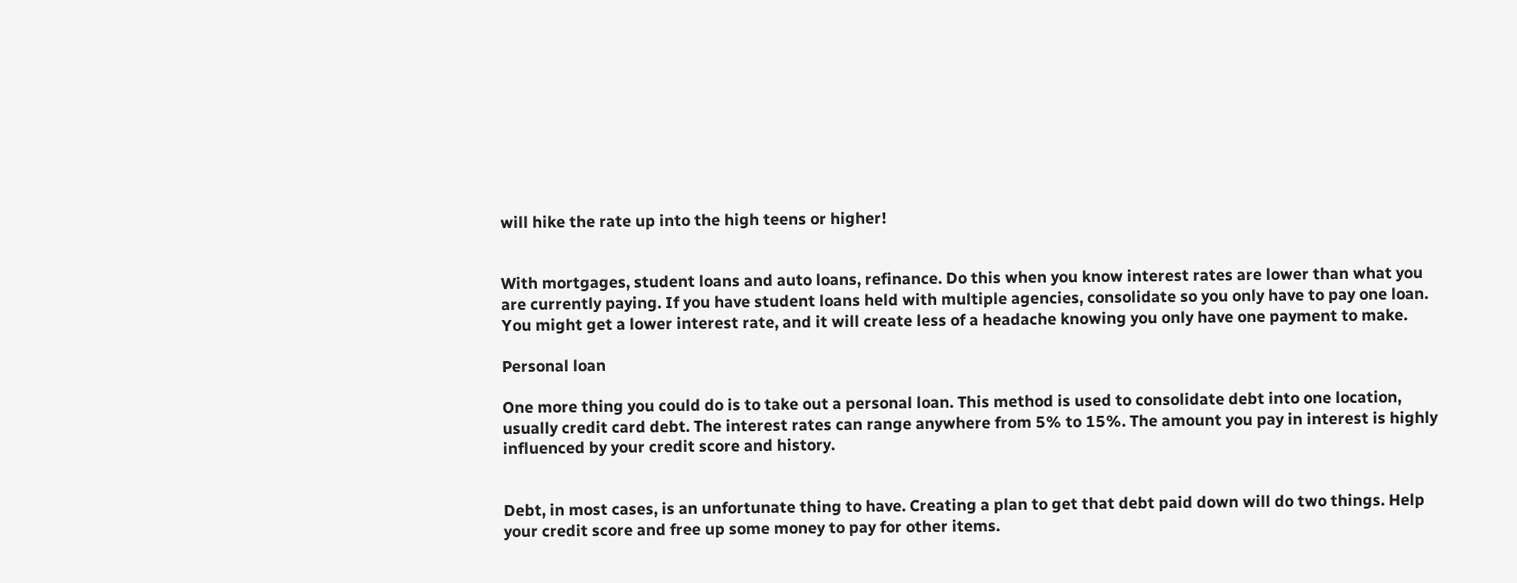will hike the rate up into the high teens or higher!


With mortgages, student loans and auto loans, refinance. Do this when you know interest rates are lower than what you are currently paying. If you have student loans held with multiple agencies, consolidate so you only have to pay one loan. You might get a lower interest rate, and it will create less of a headache knowing you only have one payment to make.

Personal loan

One more thing you could do is to take out a personal loan. This method is used to consolidate debt into one location, usually credit card debt. The interest rates can range anywhere from 5% to 15%. The amount you pay in interest is highly influenced by your credit score and history.


Debt, in most cases, is an unfortunate thing to have. Creating a plan to get that debt paid down will do two things. Help your credit score and free up some money to pay for other items.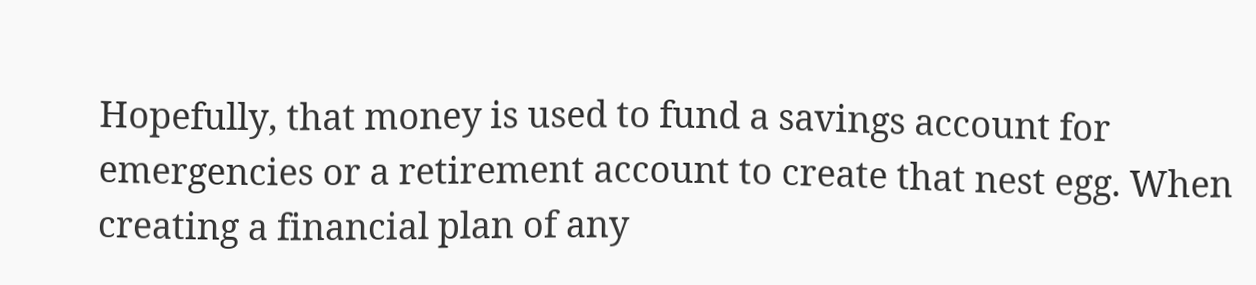Hopefully, that money is used to fund a savings account for emergencies or a retirement account to create that nest egg. When creating a financial plan of any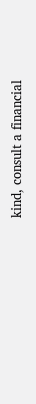kind, consult a financial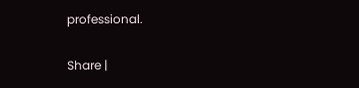professional.

Share |